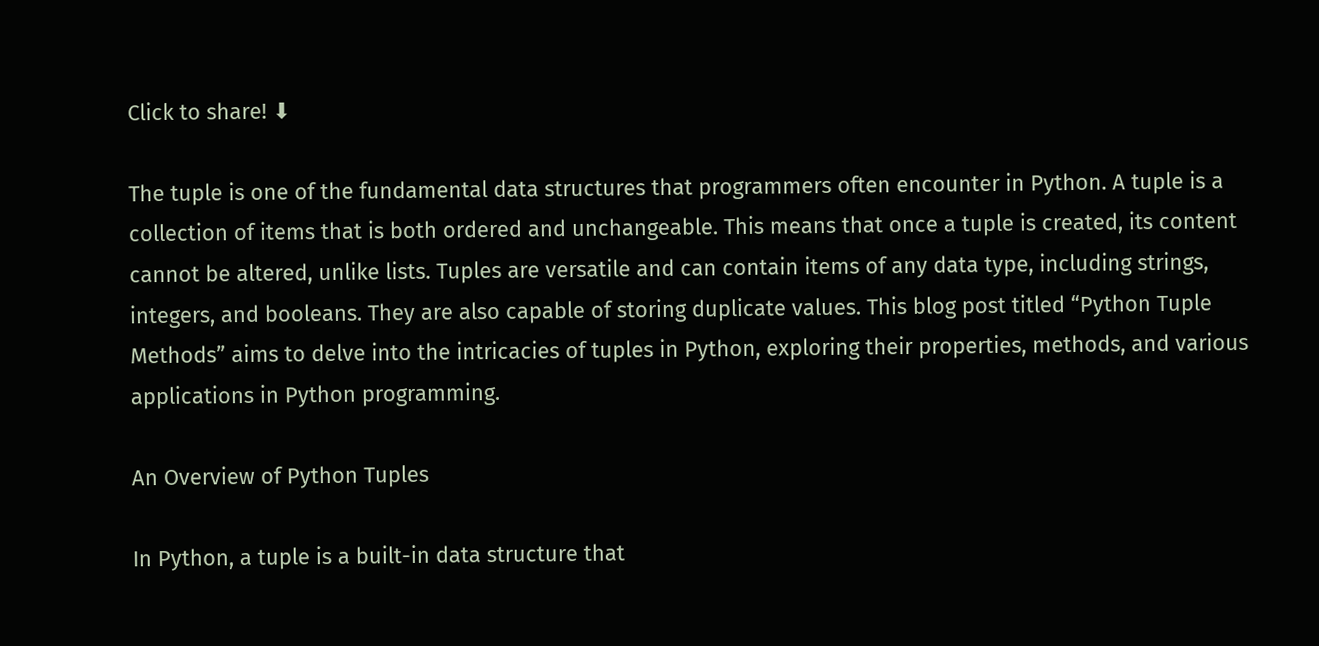Click to share! ⬇

The tuple is one of the fundamental data structures that programmers often encounter in Python. A tuple is a collection of items that is both ordered and unchangeable. This means that once a tuple is created, its content cannot be altered, unlike lists. Tuples are versatile and can contain items of any data type, including strings, integers, and booleans. They are also capable of storing duplicate values. This blog post titled “Python Tuple Methods” aims to delve into the intricacies of tuples in Python, exploring their properties, methods, and various applications in Python programming.

An Overview of Python Tuples

In Python, a tuple is a built-in data structure that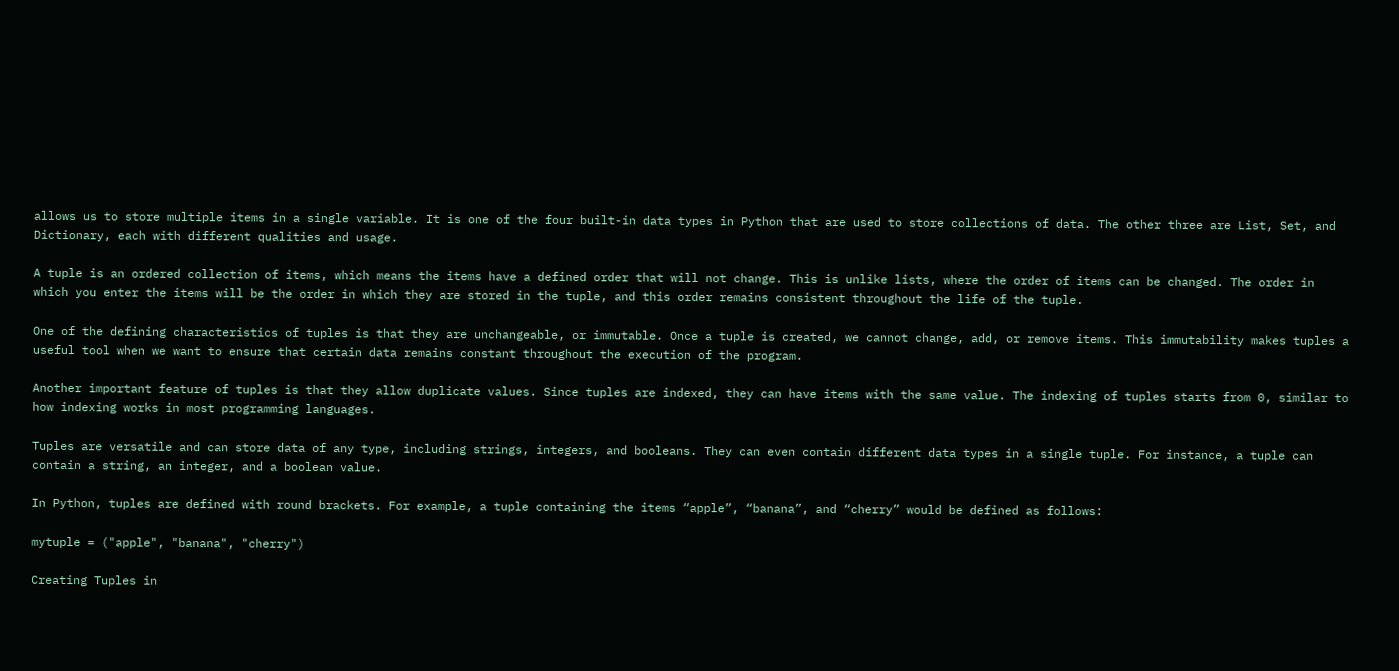allows us to store multiple items in a single variable. It is one of the four built-in data types in Python that are used to store collections of data. The other three are List, Set, and Dictionary, each with different qualities and usage.

A tuple is an ordered collection of items, which means the items have a defined order that will not change. This is unlike lists, where the order of items can be changed. The order in which you enter the items will be the order in which they are stored in the tuple, and this order remains consistent throughout the life of the tuple.

One of the defining characteristics of tuples is that they are unchangeable, or immutable. Once a tuple is created, we cannot change, add, or remove items. This immutability makes tuples a useful tool when we want to ensure that certain data remains constant throughout the execution of the program.

Another important feature of tuples is that they allow duplicate values. Since tuples are indexed, they can have items with the same value. The indexing of tuples starts from 0, similar to how indexing works in most programming languages.

Tuples are versatile and can store data of any type, including strings, integers, and booleans. They can even contain different data types in a single tuple. For instance, a tuple can contain a string, an integer, and a boolean value.

In Python, tuples are defined with round brackets. For example, a tuple containing the items “apple”, “banana”, and “cherry” would be defined as follows:

mytuple = ("apple", "banana", "cherry")

Creating Tuples in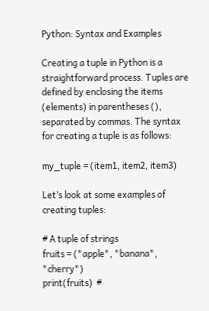Python: Syntax and Examples

Creating a tuple in Python is a straightforward process. Tuples are defined by enclosing the items (elements) in parentheses (), separated by commas. The syntax for creating a tuple is as follows:

my_tuple = (item1, item2, item3)

Let’s look at some examples of creating tuples:

# A tuple of strings
fruits = ("apple", "banana", "cherry")
print(fruits)  #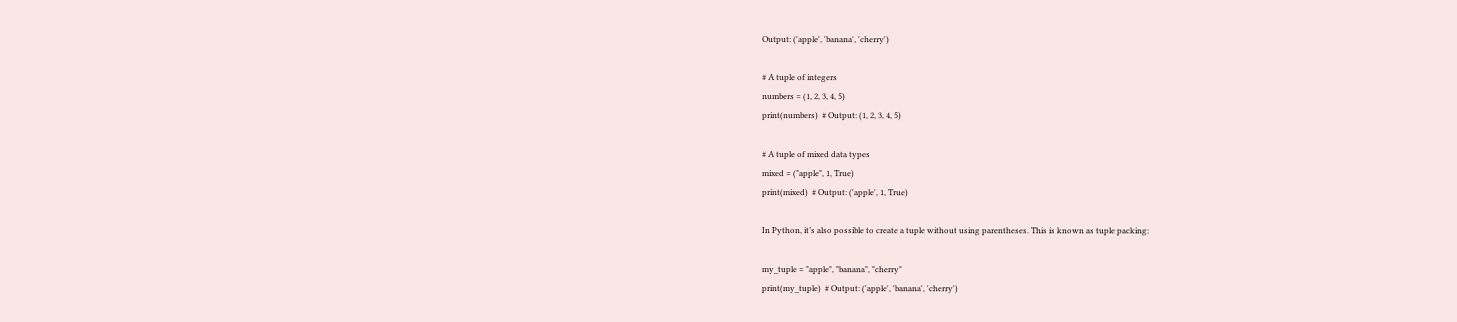Output: ('apple', 'banana', 'cherry')

# A tuple of integers
numbers = (1, 2, 3, 4, 5)
print(numbers)  # Output: (1, 2, 3, 4, 5)

# A tuple of mixed data types
mixed = ("apple", 1, True)
print(mixed)  # Output: ('apple', 1, True)

In Python, it’s also possible to create a tuple without using parentheses. This is known as tuple packing:

my_tuple = "apple", "banana", "cherry"
print(my_tuple)  # Output: ('apple', 'banana', 'cherry')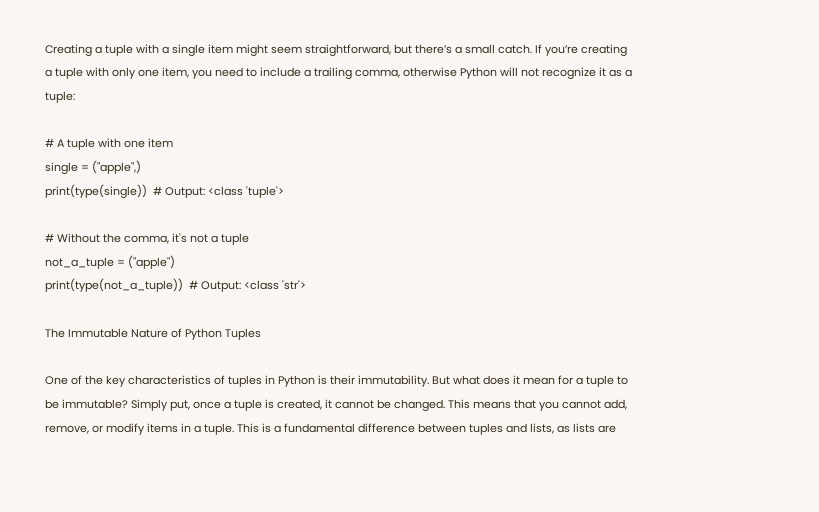Creating a tuple with a single item might seem straightforward, but there’s a small catch. If you’re creating a tuple with only one item, you need to include a trailing comma, otherwise Python will not recognize it as a tuple:

# A tuple with one item
single = ("apple",)
print(type(single))  # Output: <class 'tuple'>

# Without the comma, it's not a tuple
not_a_tuple = ("apple")
print(type(not_a_tuple))  # Output: <class 'str'>

The Immutable Nature of Python Tuples

One of the key characteristics of tuples in Python is their immutability. But what does it mean for a tuple to be immutable? Simply put, once a tuple is created, it cannot be changed. This means that you cannot add, remove, or modify items in a tuple. This is a fundamental difference between tuples and lists, as lists are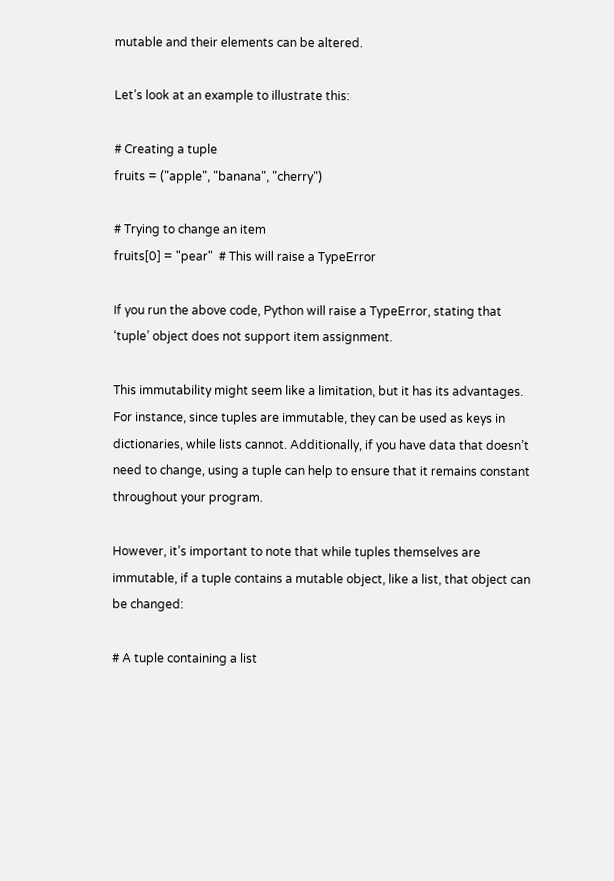mutable and their elements can be altered.

Let’s look at an example to illustrate this:

# Creating a tuple
fruits = ("apple", "banana", "cherry")

# Trying to change an item
fruits[0] = "pear"  # This will raise a TypeError

If you run the above code, Python will raise a TypeError, stating that ‘tuple’ object does not support item assignment.

This immutability might seem like a limitation, but it has its advantages. For instance, since tuples are immutable, they can be used as keys in dictionaries, while lists cannot. Additionally, if you have data that doesn’t need to change, using a tuple can help to ensure that it remains constant throughout your program.

However, it’s important to note that while tuples themselves are immutable, if a tuple contains a mutable object, like a list, that object can be changed:

# A tuple containing a list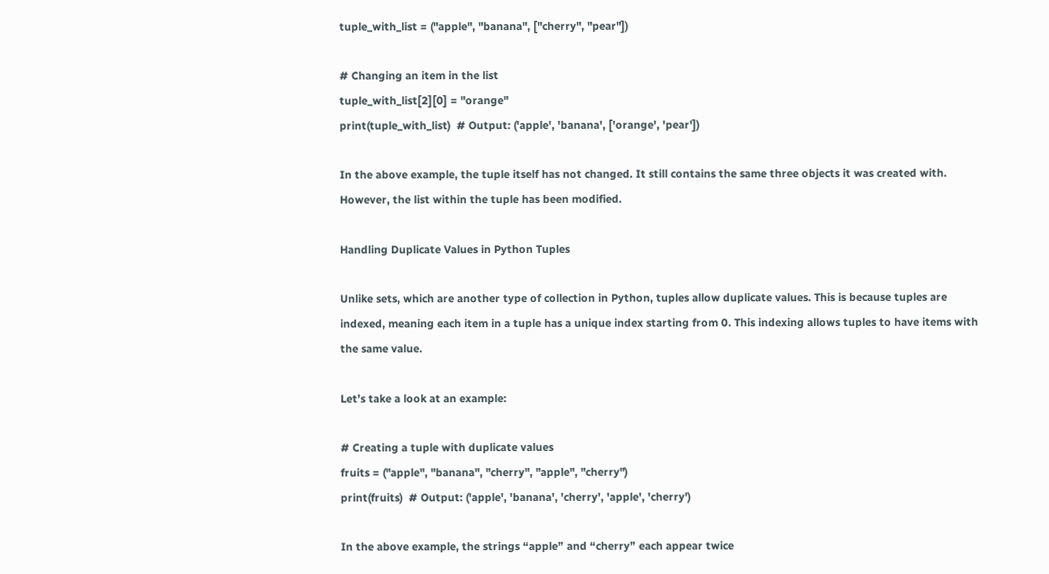tuple_with_list = ("apple", "banana", ["cherry", "pear"])

# Changing an item in the list
tuple_with_list[2][0] = "orange"
print(tuple_with_list)  # Output: ('apple', 'banana', ['orange', 'pear'])

In the above example, the tuple itself has not changed. It still contains the same three objects it was created with. However, the list within the tuple has been modified.

Handling Duplicate Values in Python Tuples

Unlike sets, which are another type of collection in Python, tuples allow duplicate values. This is because tuples are indexed, meaning each item in a tuple has a unique index starting from 0. This indexing allows tuples to have items with the same value.

Let’s take a look at an example:

# Creating a tuple with duplicate values
fruits = ("apple", "banana", "cherry", "apple", "cherry")
print(fruits)  # Output: ('apple', 'banana', 'cherry', 'apple', 'cherry')

In the above example, the strings “apple” and “cherry” each appear twice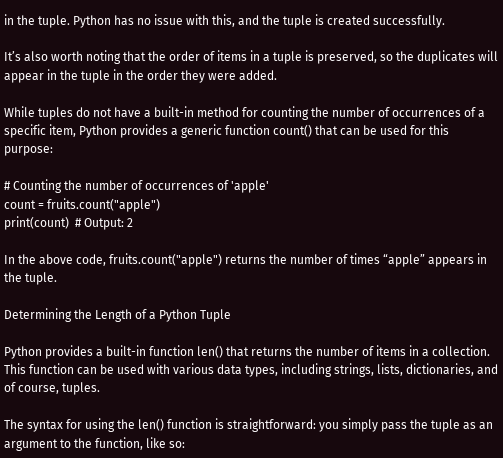in the tuple. Python has no issue with this, and the tuple is created successfully.

It’s also worth noting that the order of items in a tuple is preserved, so the duplicates will appear in the tuple in the order they were added.

While tuples do not have a built-in method for counting the number of occurrences of a specific item, Python provides a generic function count() that can be used for this purpose:

# Counting the number of occurrences of 'apple'
count = fruits.count("apple")
print(count)  # Output: 2

In the above code, fruits.count("apple") returns the number of times “apple” appears in the tuple.

Determining the Length of a Python Tuple

Python provides a built-in function len() that returns the number of items in a collection. This function can be used with various data types, including strings, lists, dictionaries, and of course, tuples.

The syntax for using the len() function is straightforward: you simply pass the tuple as an argument to the function, like so: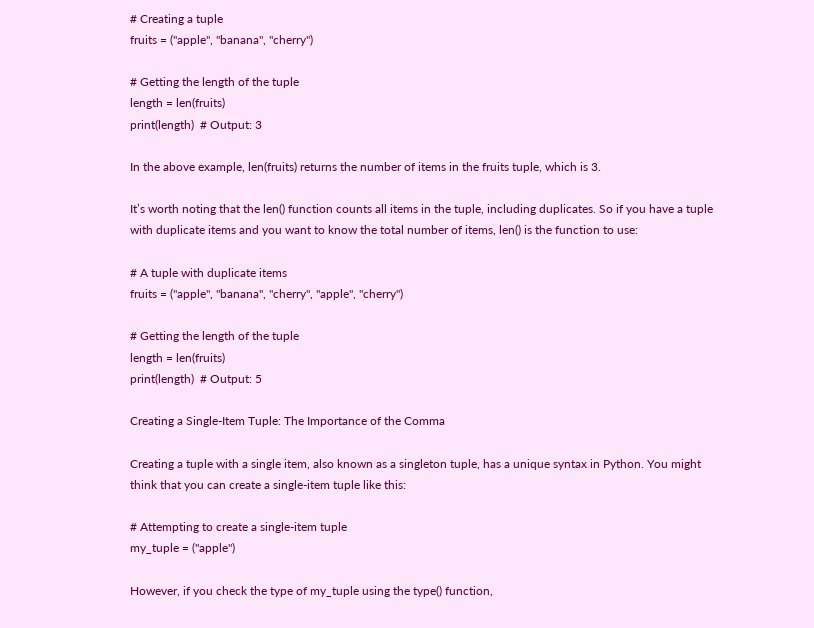# Creating a tuple
fruits = ("apple", "banana", "cherry")

# Getting the length of the tuple
length = len(fruits)
print(length)  # Output: 3

In the above example, len(fruits) returns the number of items in the fruits tuple, which is 3.

It’s worth noting that the len() function counts all items in the tuple, including duplicates. So if you have a tuple with duplicate items and you want to know the total number of items, len() is the function to use:

# A tuple with duplicate items
fruits = ("apple", "banana", "cherry", "apple", "cherry")

# Getting the length of the tuple
length = len(fruits)
print(length)  # Output: 5

Creating a Single-Item Tuple: The Importance of the Comma

Creating a tuple with a single item, also known as a singleton tuple, has a unique syntax in Python. You might think that you can create a single-item tuple like this:

# Attempting to create a single-item tuple
my_tuple = ("apple")

However, if you check the type of my_tuple using the type() function,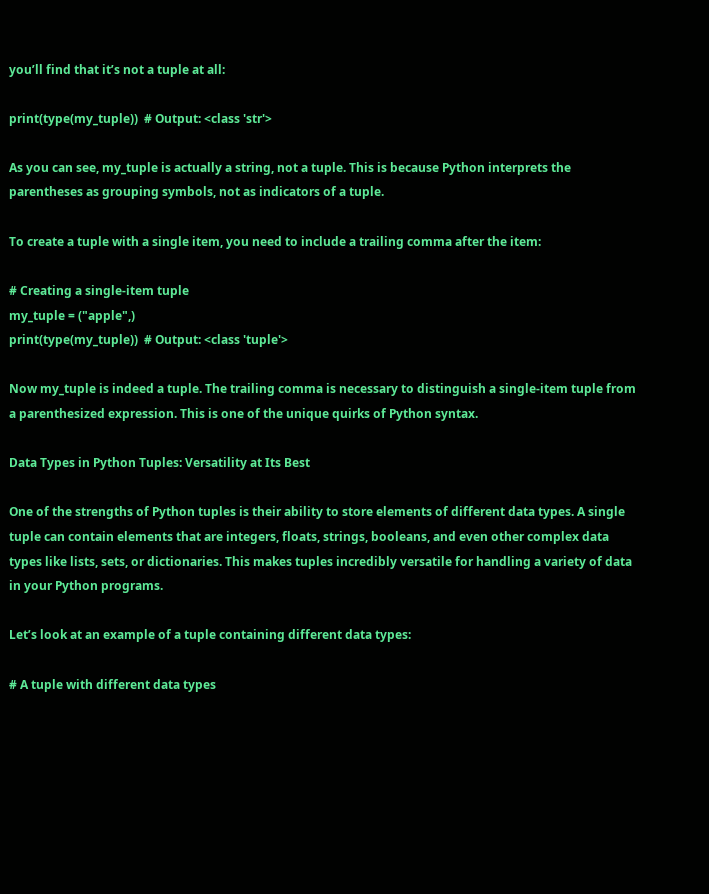you’ll find that it’s not a tuple at all:

print(type(my_tuple))  # Output: <class 'str'>

As you can see, my_tuple is actually a string, not a tuple. This is because Python interprets the parentheses as grouping symbols, not as indicators of a tuple.

To create a tuple with a single item, you need to include a trailing comma after the item:

# Creating a single-item tuple
my_tuple = ("apple",)
print(type(my_tuple))  # Output: <class 'tuple'>

Now my_tuple is indeed a tuple. The trailing comma is necessary to distinguish a single-item tuple from a parenthesized expression. This is one of the unique quirks of Python syntax.

Data Types in Python Tuples: Versatility at Its Best

One of the strengths of Python tuples is their ability to store elements of different data types. A single tuple can contain elements that are integers, floats, strings, booleans, and even other complex data types like lists, sets, or dictionaries. This makes tuples incredibly versatile for handling a variety of data in your Python programs.

Let’s look at an example of a tuple containing different data types:

# A tuple with different data types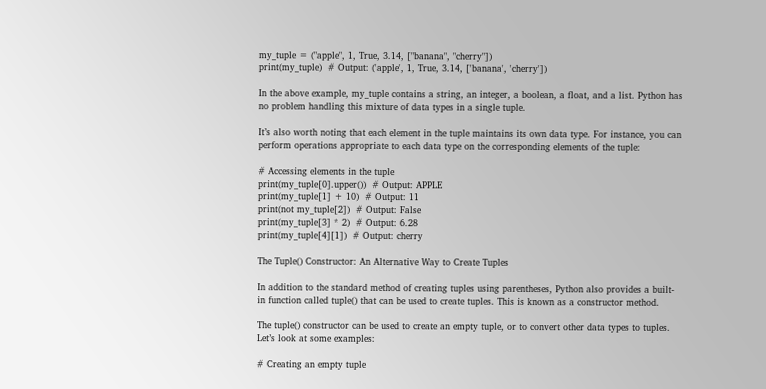my_tuple = ("apple", 1, True, 3.14, ["banana", "cherry"])
print(my_tuple)  # Output: ('apple', 1, True, 3.14, ['banana', 'cherry'])

In the above example, my_tuple contains a string, an integer, a boolean, a float, and a list. Python has no problem handling this mixture of data types in a single tuple.

It’s also worth noting that each element in the tuple maintains its own data type. For instance, you can perform operations appropriate to each data type on the corresponding elements of the tuple:

# Accessing elements in the tuple
print(my_tuple[0].upper())  # Output: APPLE
print(my_tuple[1] + 10)  # Output: 11
print(not my_tuple[2])  # Output: False
print(my_tuple[3] * 2)  # Output: 6.28
print(my_tuple[4][1])  # Output: cherry

The Tuple() Constructor: An Alternative Way to Create Tuples

In addition to the standard method of creating tuples using parentheses, Python also provides a built-in function called tuple() that can be used to create tuples. This is known as a constructor method.

The tuple() constructor can be used to create an empty tuple, or to convert other data types to tuples. Let’s look at some examples:

# Creating an empty tuple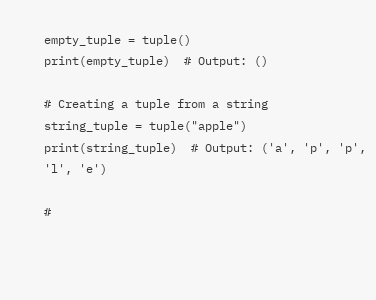empty_tuple = tuple()
print(empty_tuple)  # Output: ()

# Creating a tuple from a string
string_tuple = tuple("apple")
print(string_tuple)  # Output: ('a', 'p', 'p', 'l', 'e')

#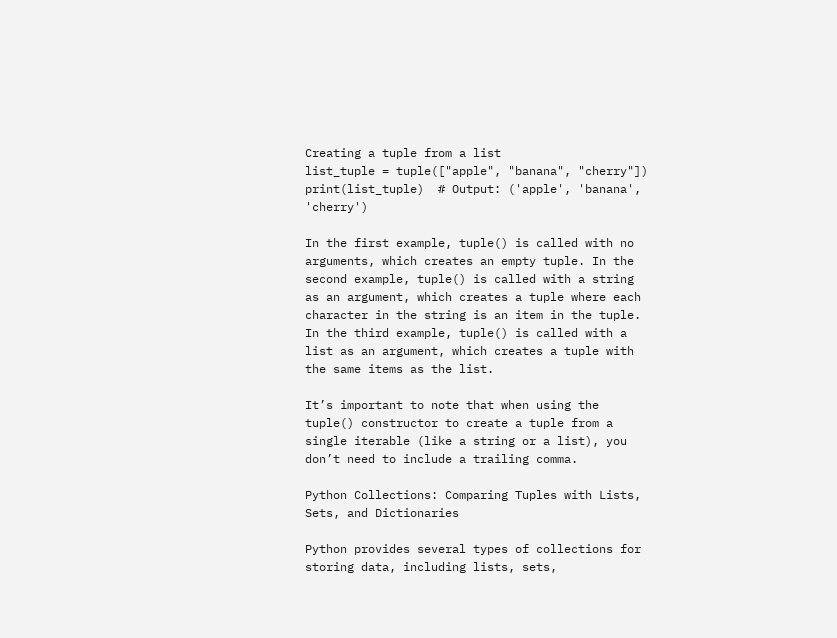Creating a tuple from a list
list_tuple = tuple(["apple", "banana", "cherry"])
print(list_tuple)  # Output: ('apple', 'banana', 'cherry')

In the first example, tuple() is called with no arguments, which creates an empty tuple. In the second example, tuple() is called with a string as an argument, which creates a tuple where each character in the string is an item in the tuple. In the third example, tuple() is called with a list as an argument, which creates a tuple with the same items as the list.

It’s important to note that when using the tuple() constructor to create a tuple from a single iterable (like a string or a list), you don’t need to include a trailing comma.

Python Collections: Comparing Tuples with Lists, Sets, and Dictionaries

Python provides several types of collections for storing data, including lists, sets,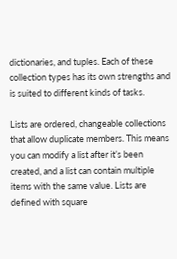dictionaries, and tuples. Each of these collection types has its own strengths and is suited to different kinds of tasks.

Lists are ordered, changeable collections that allow duplicate members. This means you can modify a list after it’s been created, and a list can contain multiple items with the same value. Lists are defined with square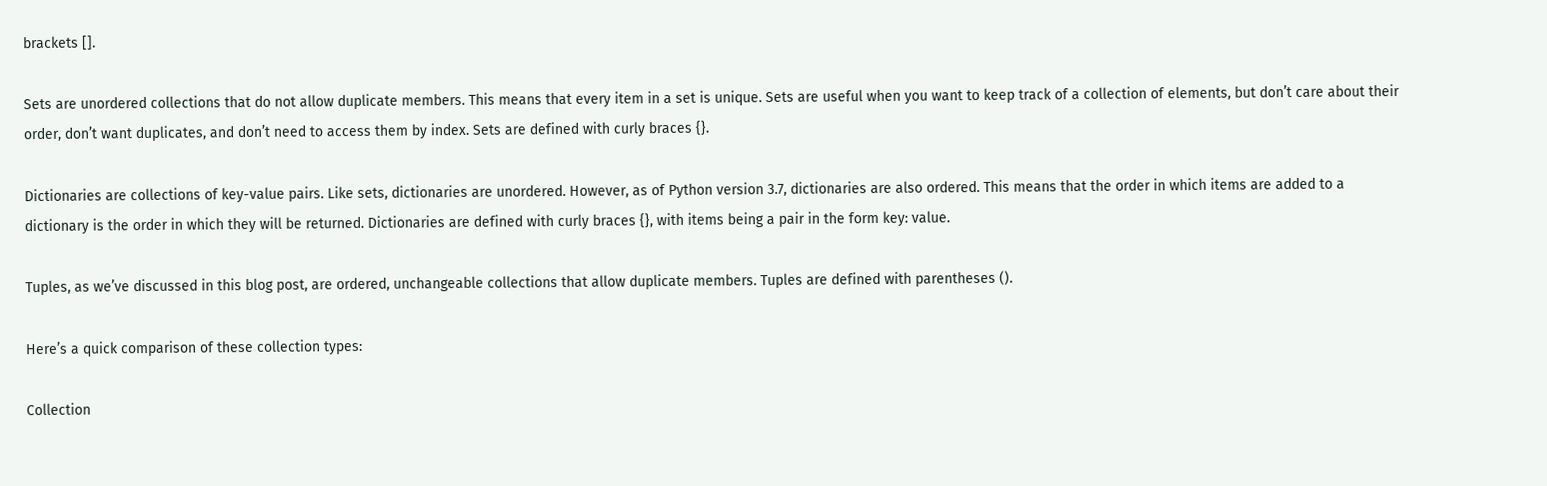brackets [].

Sets are unordered collections that do not allow duplicate members. This means that every item in a set is unique. Sets are useful when you want to keep track of a collection of elements, but don’t care about their order, don’t want duplicates, and don’t need to access them by index. Sets are defined with curly braces {}.

Dictionaries are collections of key-value pairs. Like sets, dictionaries are unordered. However, as of Python version 3.7, dictionaries are also ordered. This means that the order in which items are added to a dictionary is the order in which they will be returned. Dictionaries are defined with curly braces {}, with items being a pair in the form key: value.

Tuples, as we’ve discussed in this blog post, are ordered, unchangeable collections that allow duplicate members. Tuples are defined with parentheses ().

Here’s a quick comparison of these collection types:

Collection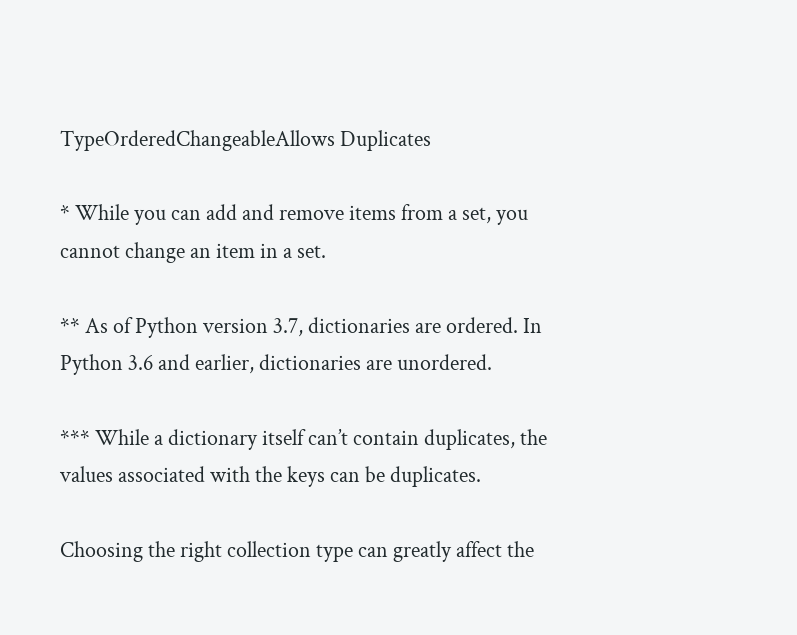TypeOrderedChangeableAllows Duplicates

* While you can add and remove items from a set, you cannot change an item in a set.

** As of Python version 3.7, dictionaries are ordered. In Python 3.6 and earlier, dictionaries are unordered.

*** While a dictionary itself can’t contain duplicates, the values associated with the keys can be duplicates.

Choosing the right collection type can greatly affect the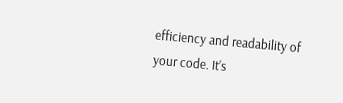efficiency and readability of your code. It’s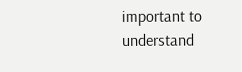important to understand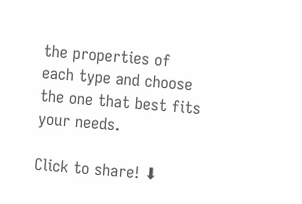the properties of each type and choose the one that best fits your needs.

Click to share! ⬇